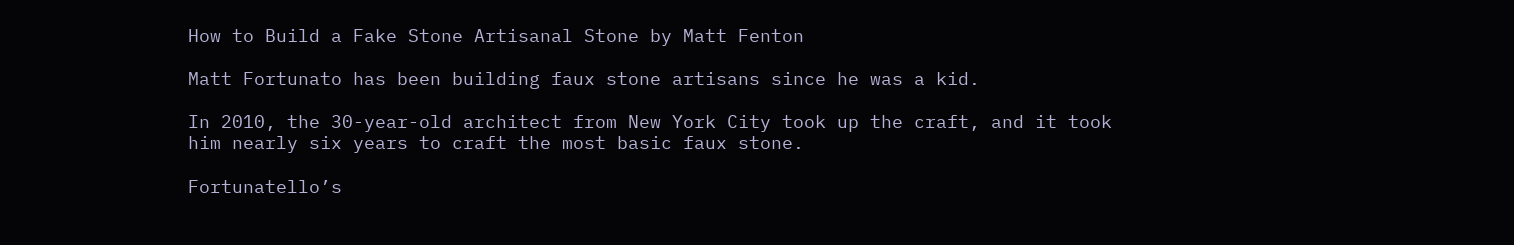How to Build a Fake Stone Artisanal Stone by Matt Fenton

Matt Fortunato has been building faux stone artisans since he was a kid.

In 2010, the 30-year-old architect from New York City took up the craft, and it took him nearly six years to craft the most basic faux stone.

Fortunatello’s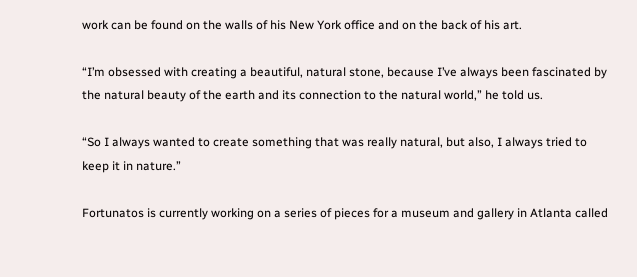work can be found on the walls of his New York office and on the back of his art.

“I’m obsessed with creating a beautiful, natural stone, because I’ve always been fascinated by the natural beauty of the earth and its connection to the natural world,” he told us.

“So I always wanted to create something that was really natural, but also, I always tried to keep it in nature.”

Fortunatos is currently working on a series of pieces for a museum and gallery in Atlanta called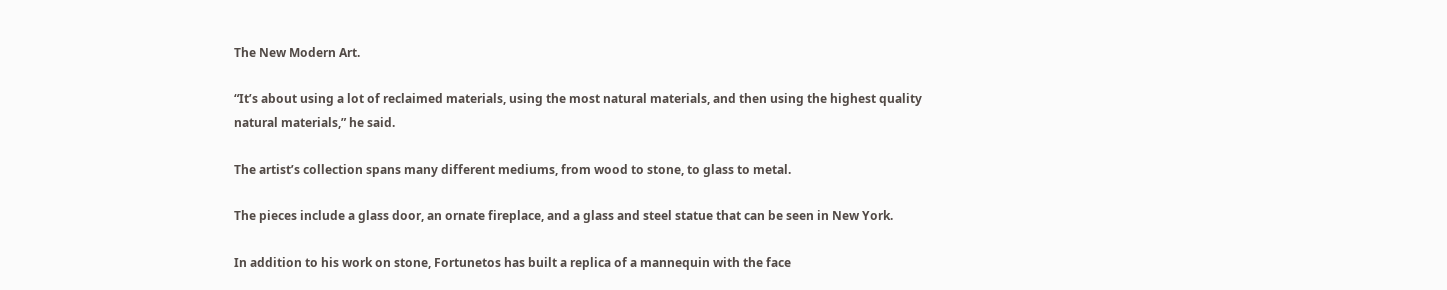The New Modern Art.

“It’s about using a lot of reclaimed materials, using the most natural materials, and then using the highest quality natural materials,” he said.

The artist’s collection spans many different mediums, from wood to stone, to glass to metal.

The pieces include a glass door, an ornate fireplace, and a glass and steel statue that can be seen in New York.

In addition to his work on stone, Fortunetos has built a replica of a mannequin with the face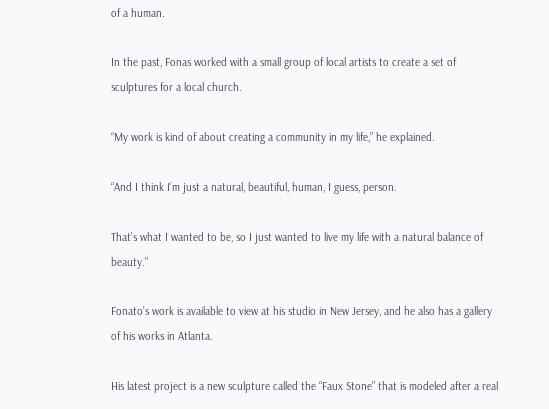of a human.

In the past, Fonas worked with a small group of local artists to create a set of sculptures for a local church.

“My work is kind of about creating a community in my life,” he explained.

“And I think I’m just a natural, beautiful, human, I guess, person.

That’s what I wanted to be, so I just wanted to live my life with a natural balance of beauty.”

Fonato’s work is available to view at his studio in New Jersey, and he also has a gallery of his works in Atlanta.

His latest project is a new sculpture called the “Faux Stone” that is modeled after a real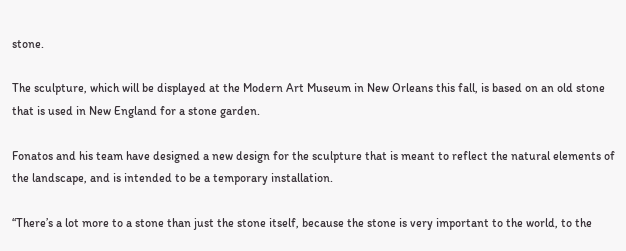stone.

The sculpture, which will be displayed at the Modern Art Museum in New Orleans this fall, is based on an old stone that is used in New England for a stone garden.

Fonatos and his team have designed a new design for the sculpture that is meant to reflect the natural elements of the landscape, and is intended to be a temporary installation.

“There’s a lot more to a stone than just the stone itself, because the stone is very important to the world, to the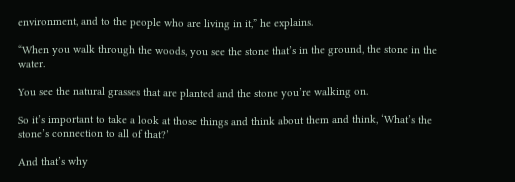environment, and to the people who are living in it,” he explains.

“When you walk through the woods, you see the stone that’s in the ground, the stone in the water.

You see the natural grasses that are planted and the stone you’re walking on.

So it’s important to take a look at those things and think about them and think, ‘What’s the stone’s connection to all of that?’

And that’s why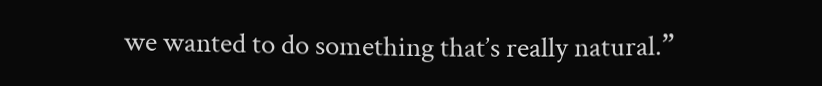we wanted to do something that’s really natural.”